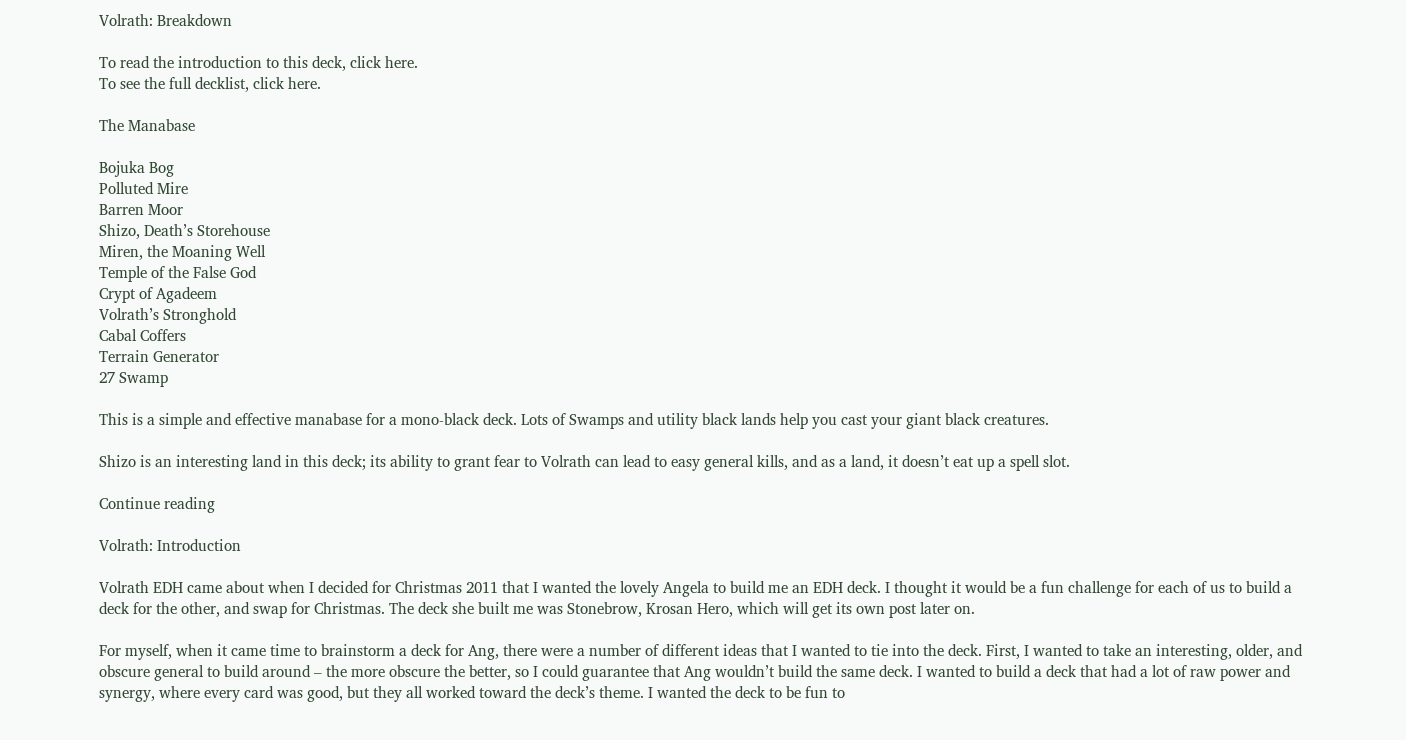Volrath: Breakdown

To read the introduction to this deck, click here.
To see the full decklist, click here.

The Manabase

Bojuka Bog
Polluted Mire
Barren Moor
Shizo, Death’s Storehouse
Miren, the Moaning Well
Temple of the False God
Crypt of Agadeem
Volrath’s Stronghold
Cabal Coffers
Terrain Generator
27 Swamp

This is a simple and effective manabase for a mono-black deck. Lots of Swamps and utility black lands help you cast your giant black creatures.

Shizo is an interesting land in this deck; its ability to grant fear to Volrath can lead to easy general kills, and as a land, it doesn’t eat up a spell slot.

Continue reading

Volrath: Introduction

Volrath EDH came about when I decided for Christmas 2011 that I wanted the lovely Angela to build me an EDH deck. I thought it would be a fun challenge for each of us to build a deck for the other, and swap for Christmas. The deck she built me was Stonebrow, Krosan Hero, which will get its own post later on.

For myself, when it came time to brainstorm a deck for Ang, there were a number of different ideas that I wanted to tie into the deck. First, I wanted to take an interesting, older, and obscure general to build around – the more obscure the better, so I could guarantee that Ang wouldn’t build the same deck. I wanted to build a deck that had a lot of raw power and synergy, where every card was good, but they all worked toward the deck’s theme. I wanted the deck to be fun to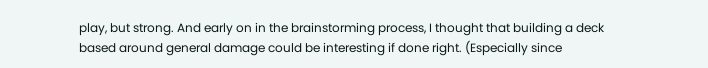play, but strong. And early on in the brainstorming process, I thought that building a deck based around general damage could be interesting if done right. (Especially since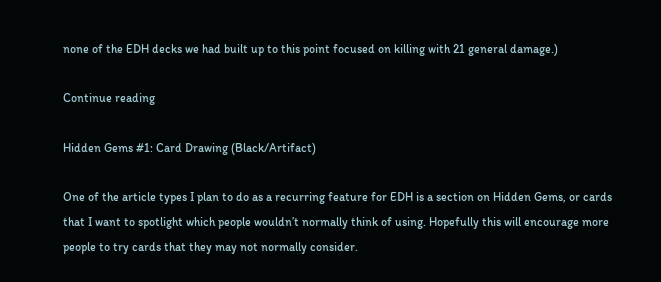none of the EDH decks we had built up to this point focused on killing with 21 general damage.)

Continue reading

Hidden Gems #1: Card Drawing (Black/Artifact)

One of the article types I plan to do as a recurring feature for EDH is a section on Hidden Gems, or cards that I want to spotlight which people wouldn’t normally think of using. Hopefully this will encourage more people to try cards that they may not normally consider.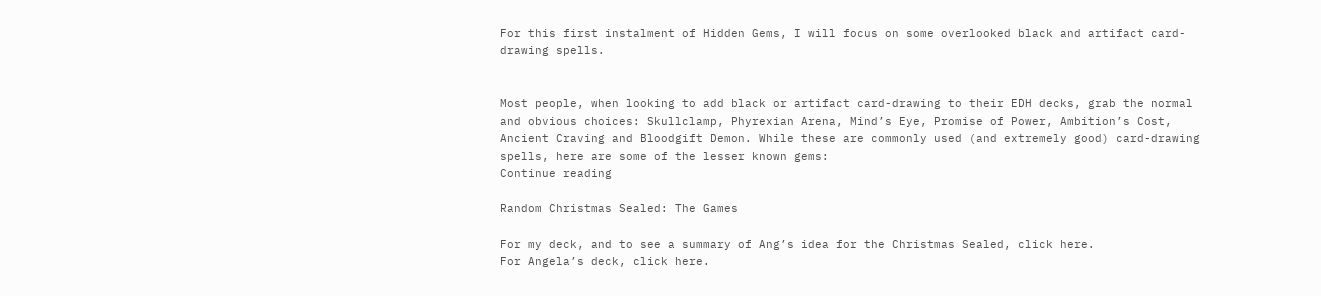For this first instalment of Hidden Gems, I will focus on some overlooked black and artifact card-drawing spells.


Most people, when looking to add black or artifact card-drawing to their EDH decks, grab the normal and obvious choices: Skullclamp, Phyrexian Arena, Mind’s Eye, Promise of Power, Ambition’s Cost, Ancient Craving and Bloodgift Demon. While these are commonly used (and extremely good) card-drawing spells, here are some of the lesser known gems:
Continue reading

Random Christmas Sealed: The Games

For my deck, and to see a summary of Ang’s idea for the Christmas Sealed, click here.
For Angela’s deck, click here.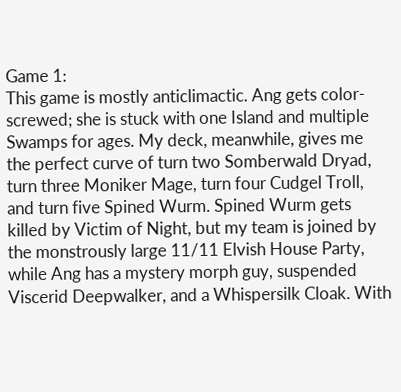Game 1:
This game is mostly anticlimactic. Ang gets color-screwed; she is stuck with one Island and multiple Swamps for ages. My deck, meanwhile, gives me the perfect curve of turn two Somberwald Dryad, turn three Moniker Mage, turn four Cudgel Troll, and turn five Spined Wurm. Spined Wurm gets killed by Victim of Night, but my team is joined by the monstrously large 11/11 Elvish House Party, while Ang has a mystery morph guy, suspended Viscerid Deepwalker, and a Whispersilk Cloak. With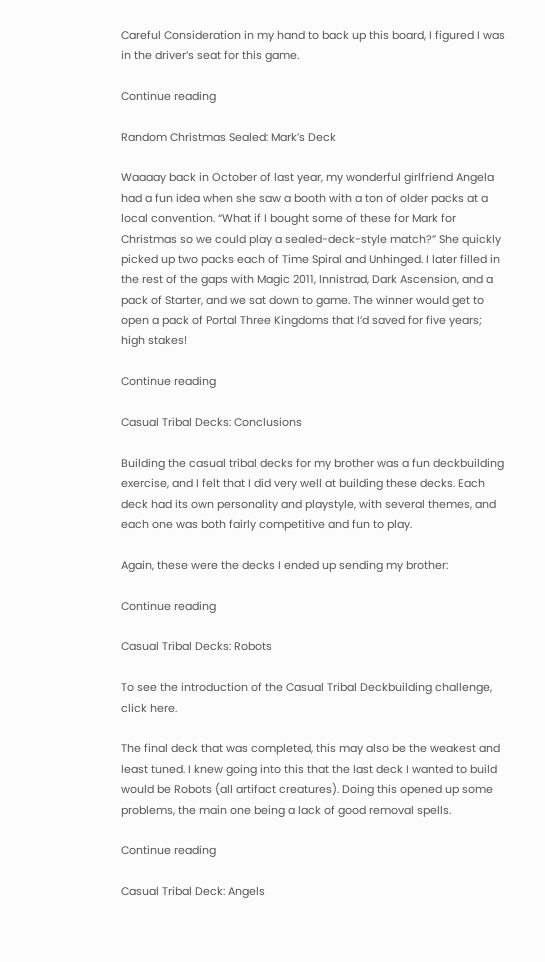Careful Consideration in my hand to back up this board, I figured I was in the driver’s seat for this game.

Continue reading

Random Christmas Sealed: Mark’s Deck

Waaaay back in October of last year, my wonderful girlfriend Angela had a fun idea when she saw a booth with a ton of older packs at a local convention. “What if I bought some of these for Mark for Christmas so we could play a sealed-deck-style match?” She quickly picked up two packs each of Time Spiral and Unhinged. I later filled in the rest of the gaps with Magic 2011, Innistrad, Dark Ascension, and a pack of Starter, and we sat down to game. The winner would get to open a pack of Portal Three Kingdoms that I’d saved for five years; high stakes!

Continue reading

Casual Tribal Decks: Conclusions

Building the casual tribal decks for my brother was a fun deckbuilding exercise, and I felt that I did very well at building these decks. Each deck had its own personality and playstyle, with several themes, and each one was both fairly competitive and fun to play.

Again, these were the decks I ended up sending my brother:

Continue reading

Casual Tribal Decks: Robots

To see the introduction of the Casual Tribal Deckbuilding challenge, click here.

The final deck that was completed, this may also be the weakest and least tuned. I knew going into this that the last deck I wanted to build would be Robots (all artifact creatures). Doing this opened up some problems, the main one being a lack of good removal spells.

Continue reading

Casual Tribal Deck: Angels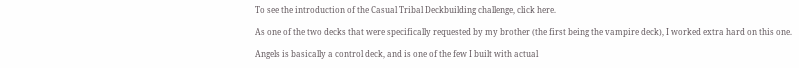To see the introduction of the Casual Tribal Deckbuilding challenge, click here.

As one of the two decks that were specifically requested by my brother (the first being the vampire deck), I worked extra hard on this one.

Angels is basically a control deck, and is one of the few I built with actual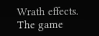Wrath effects. The game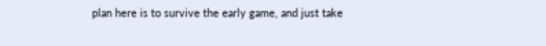plan here is to survive the early game, and just take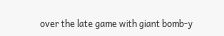over the late game with giant bomb-y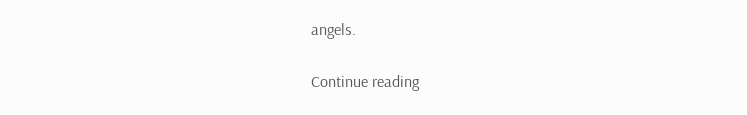angels.

Continue reading